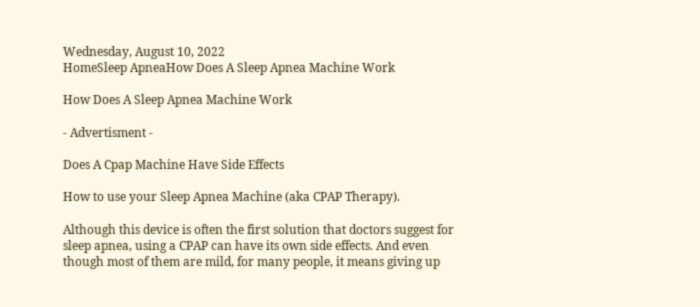Wednesday, August 10, 2022
HomeSleep ApneaHow Does A Sleep Apnea Machine Work

How Does A Sleep Apnea Machine Work

- Advertisment -

Does A Cpap Machine Have Side Effects

How to use your Sleep Apnea Machine (aka CPAP Therapy).

Although this device is often the first solution that doctors suggest for sleep apnea, using a CPAP can have its own side effects. And even though most of them are mild, for many people, it means giving up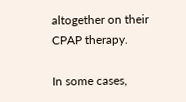altogether on their CPAP therapy.

In some cases,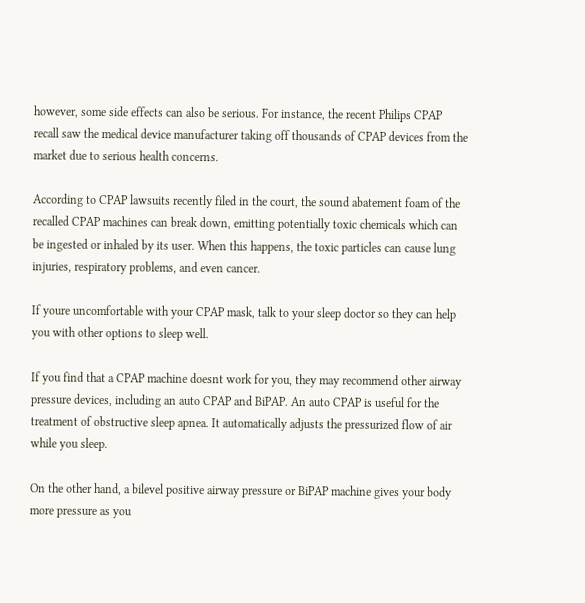however, some side effects can also be serious. For instance, the recent Philips CPAP recall saw the medical device manufacturer taking off thousands of CPAP devices from the market due to serious health concerns.

According to CPAP lawsuits recently filed in the court, the sound abatement foam of the recalled CPAP machines can break down, emitting potentially toxic chemicals which can be ingested or inhaled by its user. When this happens, the toxic particles can cause lung injuries, respiratory problems, and even cancer.

If youre uncomfortable with your CPAP mask, talk to your sleep doctor so they can help you with other options to sleep well.

If you find that a CPAP machine doesnt work for you, they may recommend other airway pressure devices, including an auto CPAP and BiPAP. An auto CPAP is useful for the treatment of obstructive sleep apnea. It automatically adjusts the pressurized flow of air while you sleep.

On the other hand, a bilevel positive airway pressure or BiPAP machine gives your body more pressure as you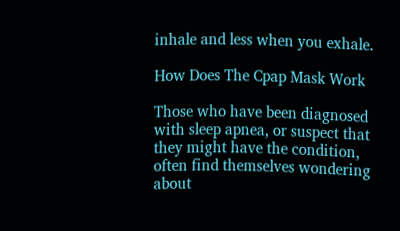inhale and less when you exhale.

How Does The Cpap Mask Work

Those who have been diagnosed with sleep apnea, or suspect that they might have the condition, often find themselves wondering about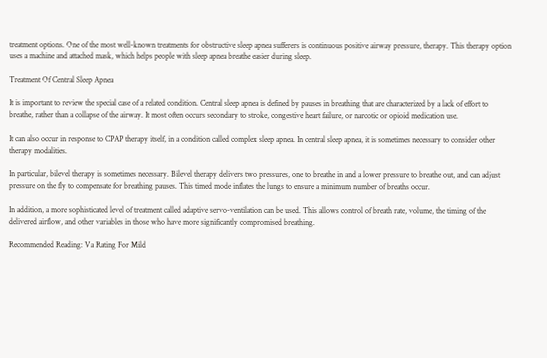treatment options. One of the most well-known treatments for obstructive sleep apnea sufferers is continuous positive airway pressure, therapy. This therapy option uses a machine and attached mask, which helps people with sleep apnea breathe easier during sleep.

Treatment Of Central Sleep Apnea

It is important to review the special case of a related condition. Central sleep apnea is defined by pauses in breathing that are characterized by a lack of effort to breathe, rather than a collapse of the airway. It most often occurs secondary to stroke, congestive heart failure, or narcotic or opioid medication use.

It can also occur in response to CPAP therapy itself, in a condition called complex sleep apnea. In central sleep apnea, it is sometimes necessary to consider other therapy modalities.

In particular, bilevel therapy is sometimes necessary. Bilevel therapy delivers two pressures, one to breathe in and a lower pressure to breathe out, and can adjust pressure on the fly to compensate for breathing pauses. This timed mode inflates the lungs to ensure a minimum number of breaths occur.

In addition, a more sophisticated level of treatment called adaptive servo-ventilation can be used. This allows control of breath rate, volume, the timing of the delivered airflow, and other variables in those who have more significantly compromised breathing.

Recommended Reading: Va Rating For Mild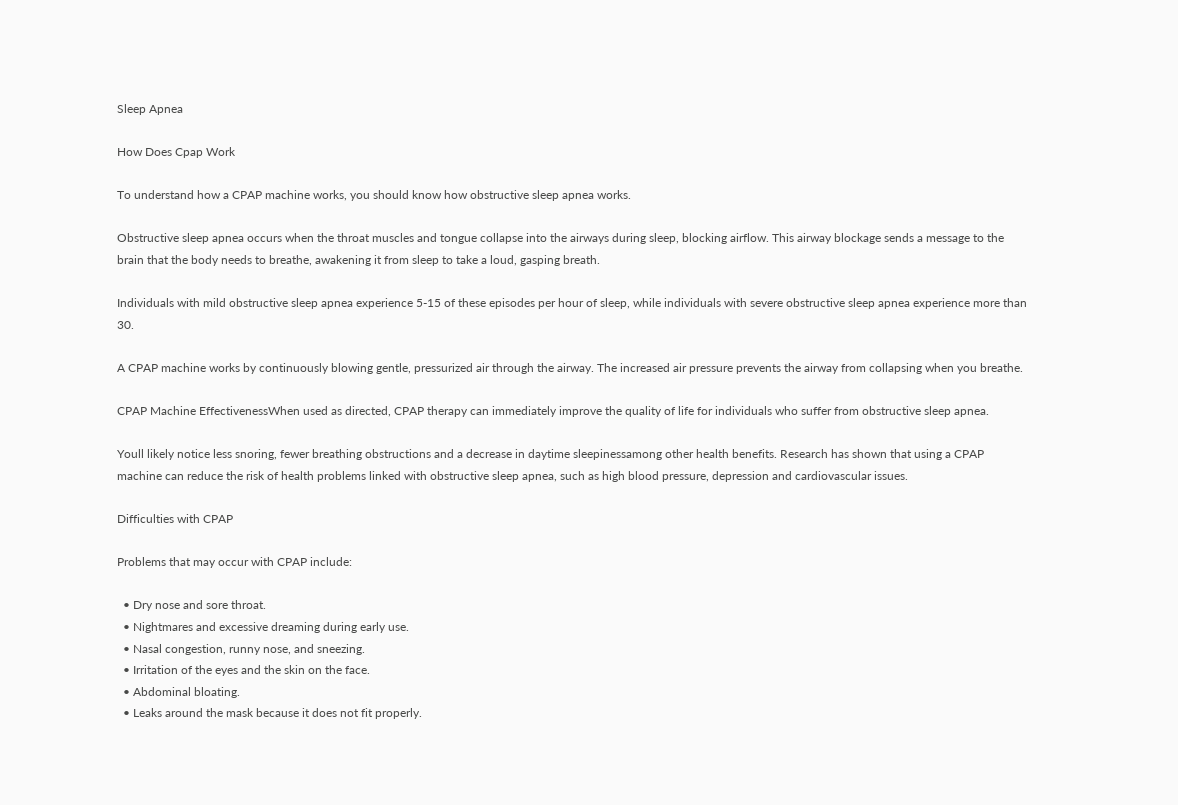Sleep Apnea

How Does Cpap Work

To understand how a CPAP machine works, you should know how obstructive sleep apnea works.

Obstructive sleep apnea occurs when the throat muscles and tongue collapse into the airways during sleep, blocking airflow. This airway blockage sends a message to the brain that the body needs to breathe, awakening it from sleep to take a loud, gasping breath.

Individuals with mild obstructive sleep apnea experience 5-15 of these episodes per hour of sleep, while individuals with severe obstructive sleep apnea experience more than 30.

A CPAP machine works by continuously blowing gentle, pressurized air through the airway. The increased air pressure prevents the airway from collapsing when you breathe.

CPAP Machine EffectivenessWhen used as directed, CPAP therapy can immediately improve the quality of life for individuals who suffer from obstructive sleep apnea.

Youll likely notice less snoring, fewer breathing obstructions and a decrease in daytime sleepinessamong other health benefits. Research has shown that using a CPAP machine can reduce the risk of health problems linked with obstructive sleep apnea, such as high blood pressure, depression and cardiovascular issues.

Difficulties with CPAP

Problems that may occur with CPAP include:

  • Dry nose and sore throat.
  • Nightmares and excessive dreaming during early use.
  • Nasal congestion, runny nose, and sneezing.
  • Irritation of the eyes and the skin on the face.
  • Abdominal bloating.
  • Leaks around the mask because it does not fit properly.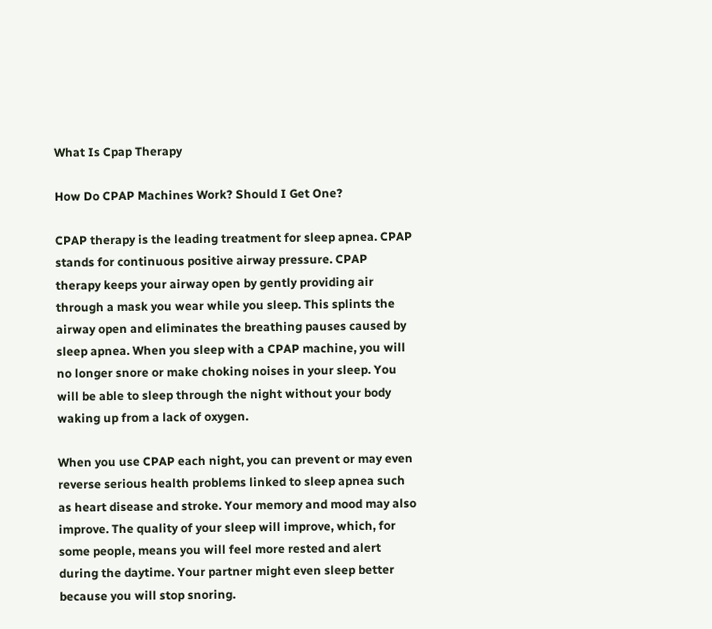What Is Cpap Therapy

How Do CPAP Machines Work? Should I Get One?

CPAP therapy is the leading treatment for sleep apnea. CPAP stands for continuous positive airway pressure. CPAP therapy keeps your airway open by gently providing air through a mask you wear while you sleep. This splints the airway open and eliminates the breathing pauses caused by sleep apnea. When you sleep with a CPAP machine, you will no longer snore or make choking noises in your sleep. You will be able to sleep through the night without your body waking up from a lack of oxygen.

When you use CPAP each night, you can prevent or may even reverse serious health problems linked to sleep apnea such as heart disease and stroke. Your memory and mood may also improve. The quality of your sleep will improve, which, for some people, means you will feel more rested and alert during the daytime. Your partner might even sleep better because you will stop snoring.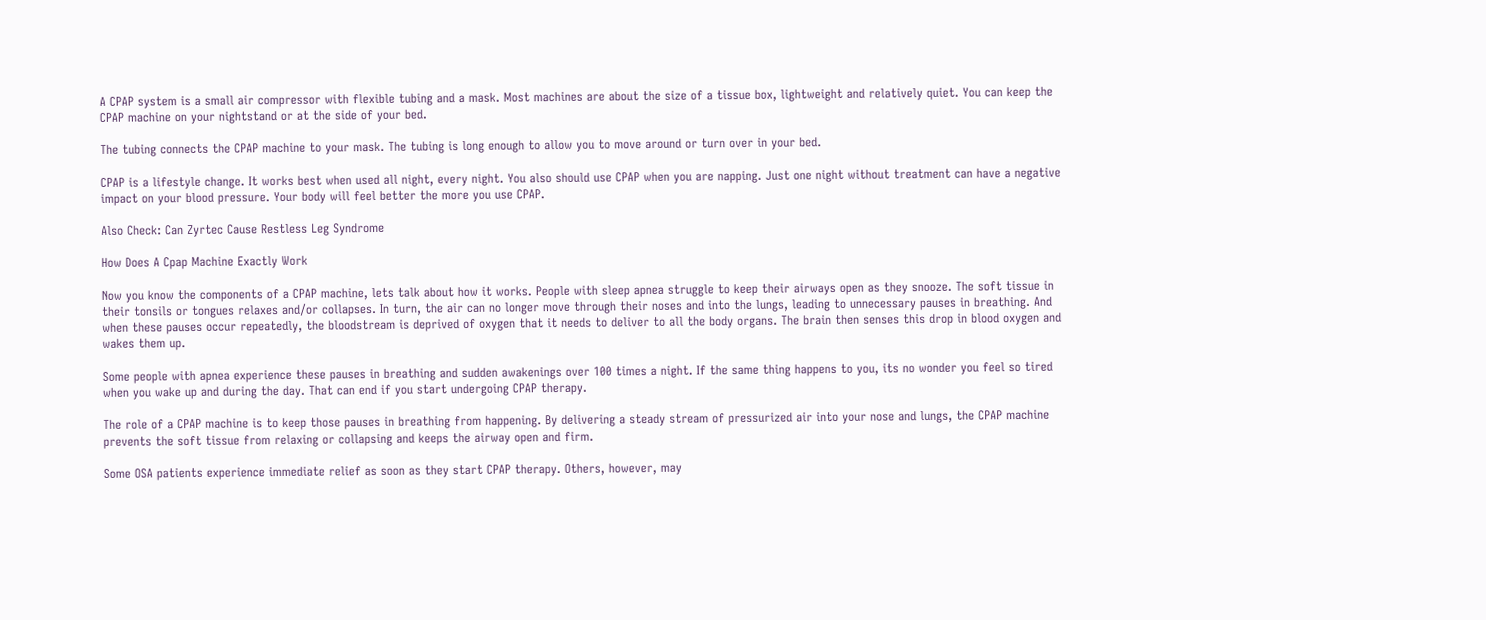A CPAP system is a small air compressor with flexible tubing and a mask. Most machines are about the size of a tissue box, lightweight and relatively quiet. You can keep the CPAP machine on your nightstand or at the side of your bed.

The tubing connects the CPAP machine to your mask. The tubing is long enough to allow you to move around or turn over in your bed.

CPAP is a lifestyle change. It works best when used all night, every night. You also should use CPAP when you are napping. Just one night without treatment can have a negative impact on your blood pressure. Your body will feel better the more you use CPAP.

Also Check: Can Zyrtec Cause Restless Leg Syndrome

How Does A Cpap Machine Exactly Work

Now you know the components of a CPAP machine, lets talk about how it works. People with sleep apnea struggle to keep their airways open as they snooze. The soft tissue in their tonsils or tongues relaxes and/or collapses. In turn, the air can no longer move through their noses and into the lungs, leading to unnecessary pauses in breathing. And when these pauses occur repeatedly, the bloodstream is deprived of oxygen that it needs to deliver to all the body organs. The brain then senses this drop in blood oxygen and wakes them up.

Some people with apnea experience these pauses in breathing and sudden awakenings over 100 times a night. If the same thing happens to you, its no wonder you feel so tired when you wake up and during the day. That can end if you start undergoing CPAP therapy.

The role of a CPAP machine is to keep those pauses in breathing from happening. By delivering a steady stream of pressurized air into your nose and lungs, the CPAP machine prevents the soft tissue from relaxing or collapsing and keeps the airway open and firm.

Some OSA patients experience immediate relief as soon as they start CPAP therapy. Others, however, may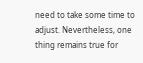need to take some time to adjust. Nevertheless, one thing remains true for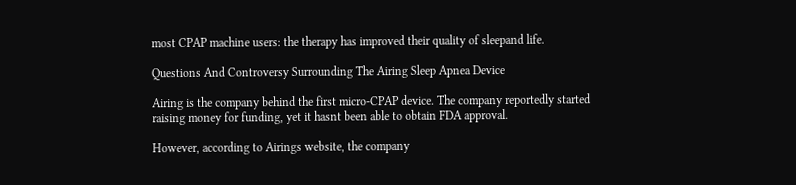most CPAP machine users: the therapy has improved their quality of sleepand life.

Questions And Controversy Surrounding The Airing Sleep Apnea Device

Airing is the company behind the first micro-CPAP device. The company reportedly started raising money for funding, yet it hasnt been able to obtain FDA approval.

However, according to Airings website, the company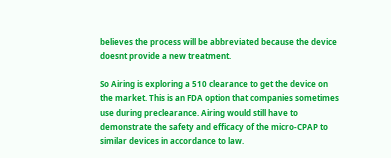believes the process will be abbreviated because the device doesnt provide a new treatment.

So Airing is exploring a 510 clearance to get the device on the market. This is an FDA option that companies sometimes use during preclearance. Airing would still have to demonstrate the safety and efficacy of the micro-CPAP to similar devices in accordance to law.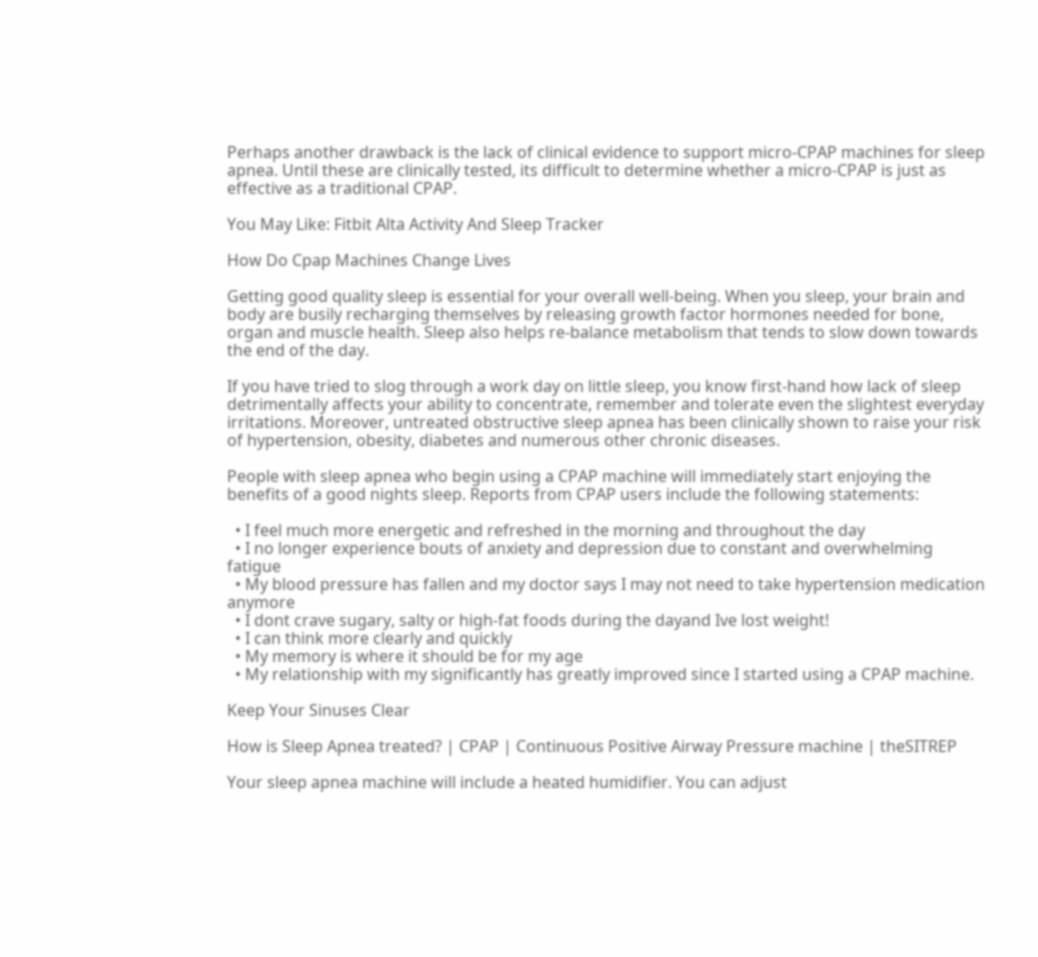Perhaps another drawback is the lack of clinical evidence to support micro-CPAP machines for sleep apnea. Until these are clinically tested, its difficult to determine whether a micro-CPAP is just as effective as a traditional CPAP.

You May Like: Fitbit Alta Activity And Sleep Tracker

How Do Cpap Machines Change Lives

Getting good quality sleep is essential for your overall well-being. When you sleep, your brain and body are busily recharging themselves by releasing growth factor hormones needed for bone, organ and muscle health. Sleep also helps re-balance metabolism that tends to slow down towards the end of the day.

If you have tried to slog through a work day on little sleep, you know first-hand how lack of sleep detrimentally affects your ability to concentrate, remember and tolerate even the slightest everyday irritations. Moreover, untreated obstructive sleep apnea has been clinically shown to raise your risk of hypertension, obesity, diabetes and numerous other chronic diseases.

People with sleep apnea who begin using a CPAP machine will immediately start enjoying the benefits of a good nights sleep. Reports from CPAP users include the following statements:

  • I feel much more energetic and refreshed in the morning and throughout the day
  • I no longer experience bouts of anxiety and depression due to constant and overwhelming fatigue
  • My blood pressure has fallen and my doctor says I may not need to take hypertension medication anymore
  • I dont crave sugary, salty or high-fat foods during the dayand Ive lost weight!
  • I can think more clearly and quickly
  • My memory is where it should be for my age
  • My relationship with my significantly has greatly improved since I started using a CPAP machine.

Keep Your Sinuses Clear

How is Sleep Apnea treated? | CPAP | Continuous Positive Airway Pressure machine | theSITREP

Your sleep apnea machine will include a heated humidifier. You can adjust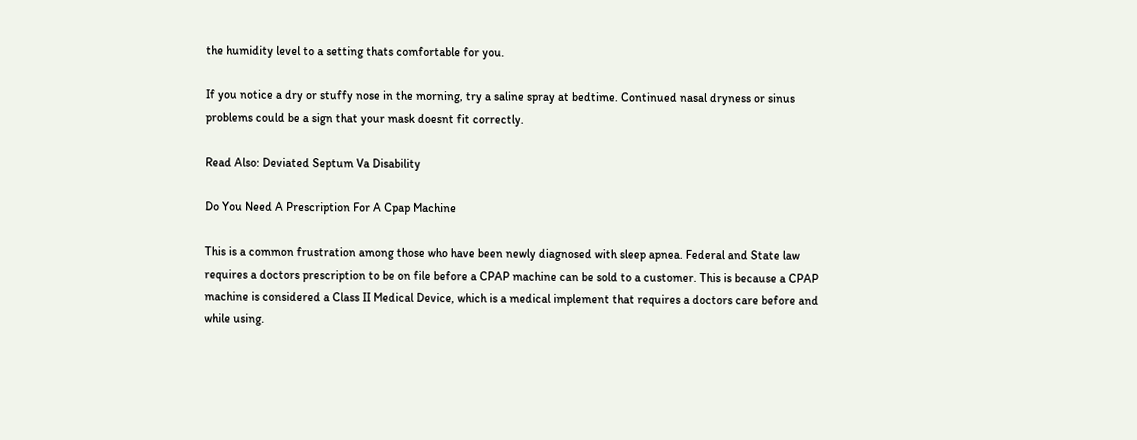the humidity level to a setting thats comfortable for you.

If you notice a dry or stuffy nose in the morning, try a saline spray at bedtime. Continued nasal dryness or sinus problems could be a sign that your mask doesnt fit correctly.

Read Also: Deviated Septum Va Disability

Do You Need A Prescription For A Cpap Machine

This is a common frustration among those who have been newly diagnosed with sleep apnea. Federal and State law requires a doctors prescription to be on file before a CPAP machine can be sold to a customer. This is because a CPAP machine is considered a Class II Medical Device, which is a medical implement that requires a doctors care before and while using.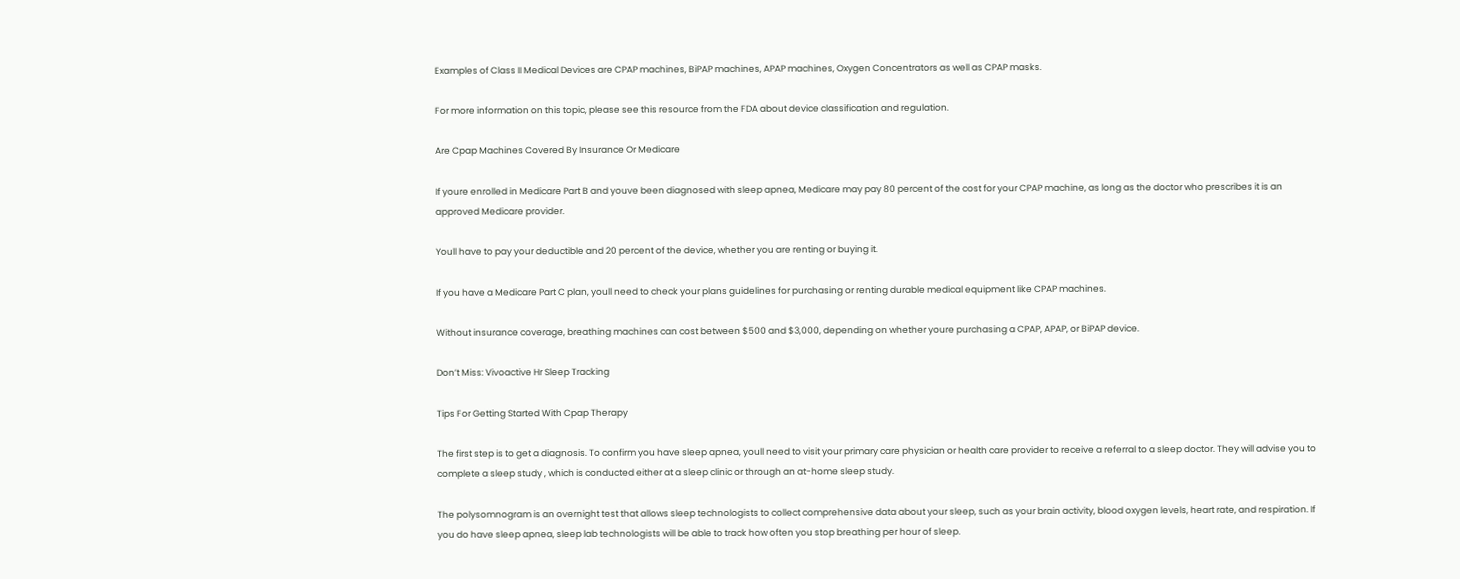Examples of Class II Medical Devices are CPAP machines, BiPAP machines, APAP machines, Oxygen Concentrators as well as CPAP masks.

For more information on this topic, please see this resource from the FDA about device classification and regulation.

Are Cpap Machines Covered By Insurance Or Medicare

If youre enrolled in Medicare Part B and youve been diagnosed with sleep apnea, Medicare may pay 80 percent of the cost for your CPAP machine, as long as the doctor who prescribes it is an approved Medicare provider.

Youll have to pay your deductible and 20 percent of the device, whether you are renting or buying it.

If you have a Medicare Part C plan, youll need to check your plans guidelines for purchasing or renting durable medical equipment like CPAP machines.

Without insurance coverage, breathing machines can cost between $500 and $3,000, depending on whether youre purchasing a CPAP, APAP, or BiPAP device.

Don’t Miss: Vivoactive Hr Sleep Tracking

Tips For Getting Started With Cpap Therapy

The first step is to get a diagnosis. To confirm you have sleep apnea, youll need to visit your primary care physician or health care provider to receive a referral to a sleep doctor. They will advise you to complete a sleep study , which is conducted either at a sleep clinic or through an at-home sleep study.

The polysomnogram is an overnight test that allows sleep technologists to collect comprehensive data about your sleep, such as your brain activity, blood oxygen levels, heart rate, and respiration. If you do have sleep apnea, sleep lab technologists will be able to track how often you stop breathing per hour of sleep.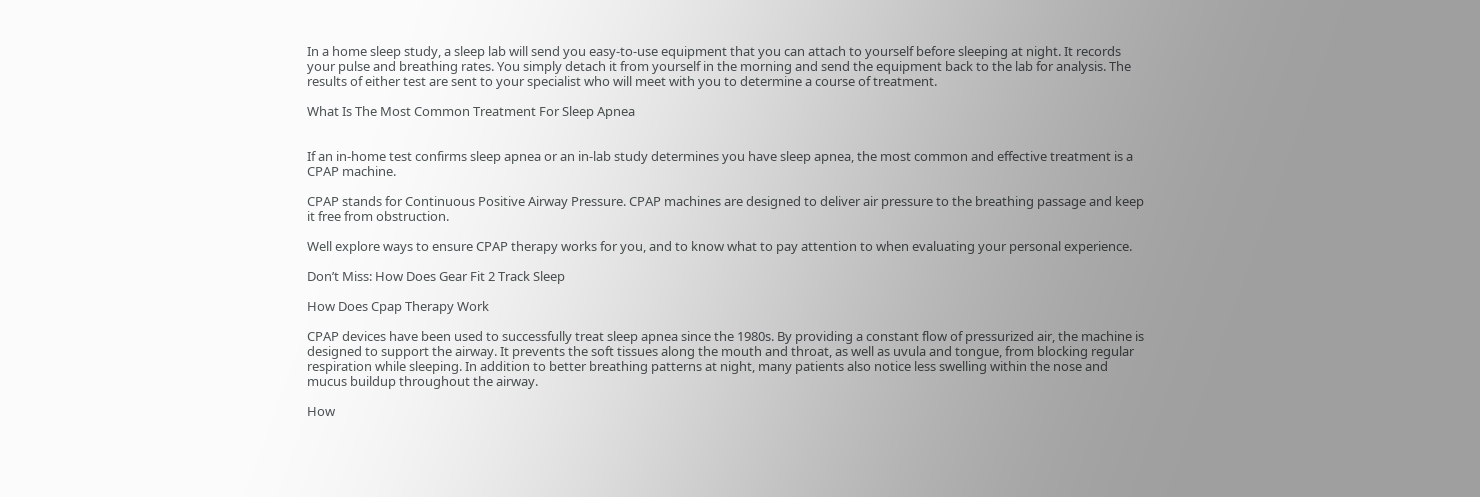In a home sleep study, a sleep lab will send you easy-to-use equipment that you can attach to yourself before sleeping at night. It records your pulse and breathing rates. You simply detach it from yourself in the morning and send the equipment back to the lab for analysis. The results of either test are sent to your specialist who will meet with you to determine a course of treatment.

What Is The Most Common Treatment For Sleep Apnea


If an in-home test confirms sleep apnea or an in-lab study determines you have sleep apnea, the most common and effective treatment is a CPAP machine.

CPAP stands for Continuous Positive Airway Pressure. CPAP machines are designed to deliver air pressure to the breathing passage and keep it free from obstruction.

Well explore ways to ensure CPAP therapy works for you, and to know what to pay attention to when evaluating your personal experience.

Don’t Miss: How Does Gear Fit 2 Track Sleep

How Does Cpap Therapy Work

CPAP devices have been used to successfully treat sleep apnea since the 1980s. By providing a constant flow of pressurized air, the machine is designed to support the airway. It prevents the soft tissues along the mouth and throat, as well as uvula and tongue, from blocking regular respiration while sleeping. In addition to better breathing patterns at night, many patients also notice less swelling within the nose and mucus buildup throughout the airway.

How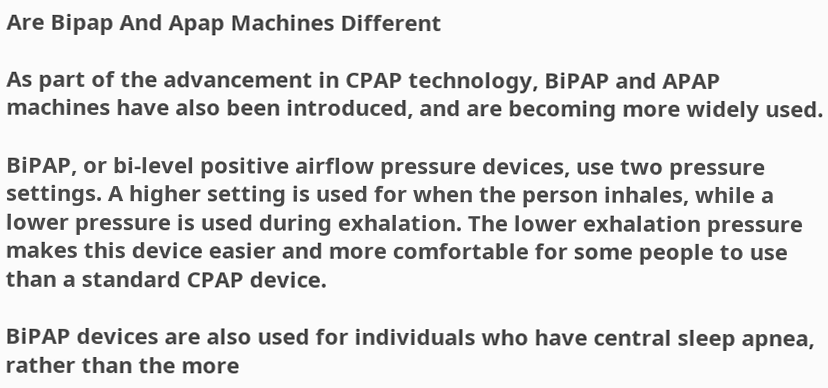Are Bipap And Apap Machines Different

As part of the advancement in CPAP technology, BiPAP and APAP machines have also been introduced, and are becoming more widely used.

BiPAP, or bi-level positive airflow pressure devices, use two pressure settings. A higher setting is used for when the person inhales, while a lower pressure is used during exhalation. The lower exhalation pressure makes this device easier and more comfortable for some people to use than a standard CPAP device.

BiPAP devices are also used for individuals who have central sleep apnea, rather than the more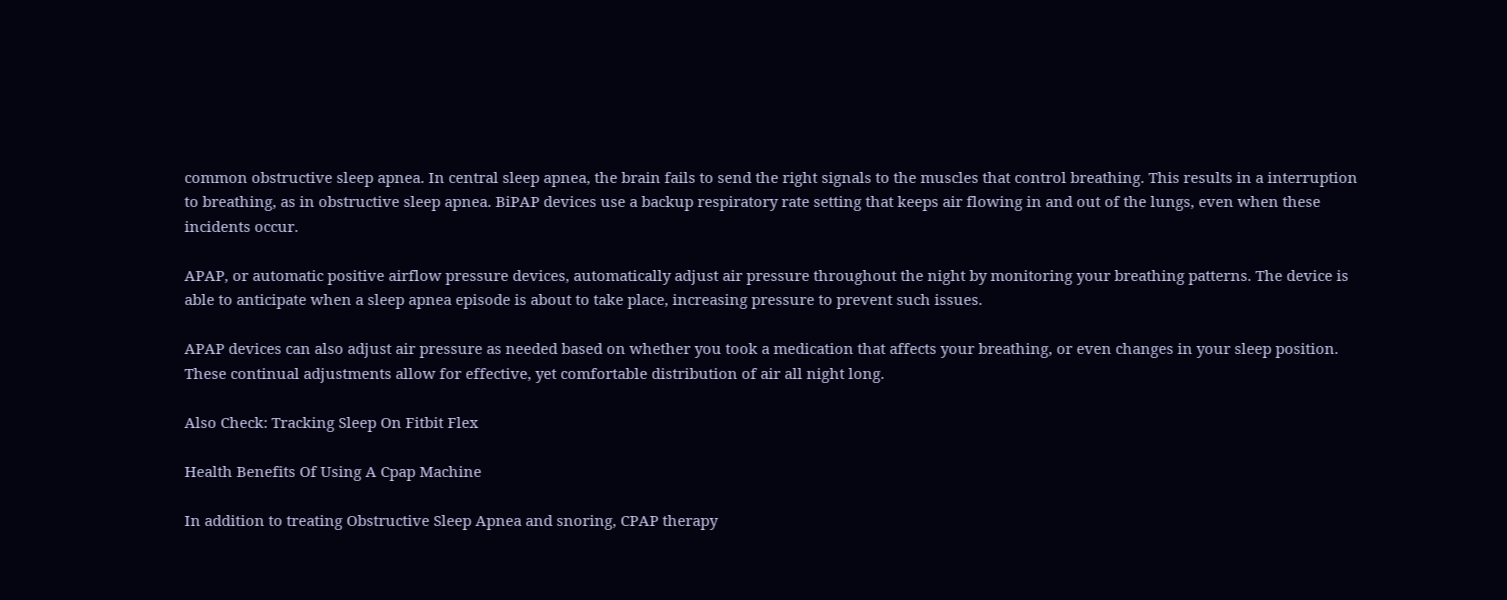common obstructive sleep apnea. In central sleep apnea, the brain fails to send the right signals to the muscles that control breathing. This results in a interruption to breathing, as in obstructive sleep apnea. BiPAP devices use a backup respiratory rate setting that keeps air flowing in and out of the lungs, even when these incidents occur.

APAP, or automatic positive airflow pressure devices, automatically adjust air pressure throughout the night by monitoring your breathing patterns. The device is able to anticipate when a sleep apnea episode is about to take place, increasing pressure to prevent such issues.

APAP devices can also adjust air pressure as needed based on whether you took a medication that affects your breathing, or even changes in your sleep position. These continual adjustments allow for effective, yet comfortable distribution of air all night long.

Also Check: Tracking Sleep On Fitbit Flex

Health Benefits Of Using A Cpap Machine

In addition to treating Obstructive Sleep Apnea and snoring, CPAP therapy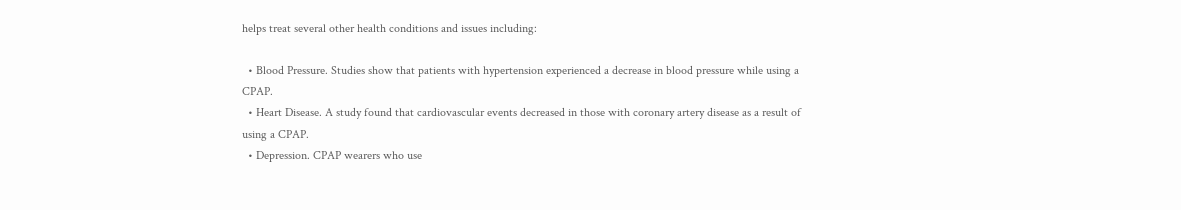helps treat several other health conditions and issues including:

  • Blood Pressure. Studies show that patients with hypertension experienced a decrease in blood pressure while using a CPAP.
  • Heart Disease. A study found that cardiovascular events decreased in those with coronary artery disease as a result of using a CPAP.
  • Depression. CPAP wearers who use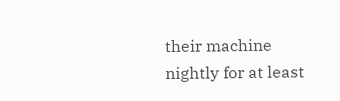their machine nightly for at least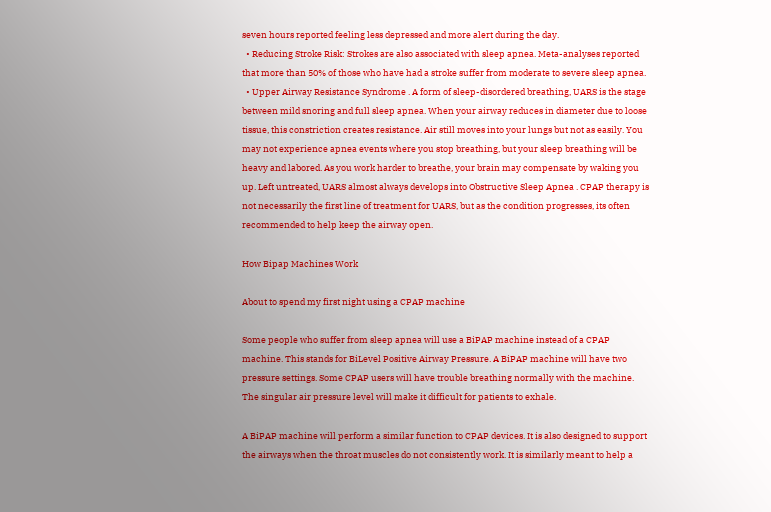seven hours reported feeling less depressed and more alert during the day.
  • Reducing Stroke Risk: Strokes are also associated with sleep apnea. Meta-analyses reported that more than 50% of those who have had a stroke suffer from moderate to severe sleep apnea.
  • Upper Airway Resistance Syndrome . A form of sleep-disordered breathing, UARS is the stage between mild snoring and full sleep apnea. When your airway reduces in diameter due to loose tissue, this constriction creates resistance. Air still moves into your lungs but not as easily. You may not experience apnea events where you stop breathing, but your sleep breathing will be heavy and labored. As you work harder to breathe, your brain may compensate by waking you up. Left untreated, UARS almost always develops into Obstructive Sleep Apnea . CPAP therapy is not necessarily the first line of treatment for UARS, but as the condition progresses, its often recommended to help keep the airway open.

How Bipap Machines Work

About to spend my first night using a CPAP machine

Some people who suffer from sleep apnea will use a BiPAP machine instead of a CPAP machine. This stands for BiLevel Positive Airway Pressure. A BiPAP machine will have two pressure settings. Some CPAP users will have trouble breathing normally with the machine. The singular air pressure level will make it difficult for patients to exhale.

A BiPAP machine will perform a similar function to CPAP devices. It is also designed to support the airways when the throat muscles do not consistently work. It is similarly meant to help a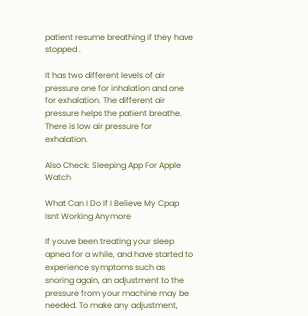patient resume breathing if they have stopped .

It has two different levels of air pressure one for inhalation and one for exhalation. The different air pressure helps the patient breathe. There is low air pressure for exhalation.

Also Check: Sleeping App For Apple Watch

What Can I Do If I Believe My Cpap Isnt Working Anymore

If youve been treating your sleep apnea for a while, and have started to experience symptoms such as snoring again, an adjustment to the pressure from your machine may be needed. To make any adjustment,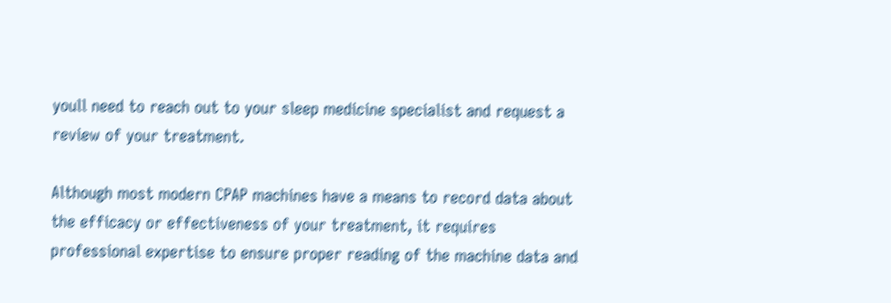youll need to reach out to your sleep medicine specialist and request a review of your treatment.

Although most modern CPAP machines have a means to record data about the efficacy or effectiveness of your treatment, it requires professional expertise to ensure proper reading of the machine data and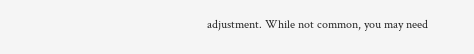adjustment. While not common, you may need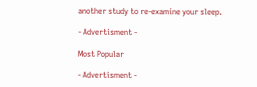another study to re-examine your sleep.

- Advertisment -

Most Popular

- Advertisment -